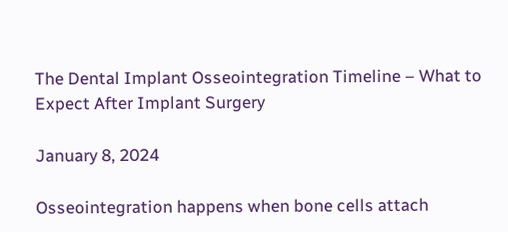The Dental Implant Osseointegration Timeline – What to Expect After Implant Surgery

January 8, 2024

Osseointegration happens when bone cells attach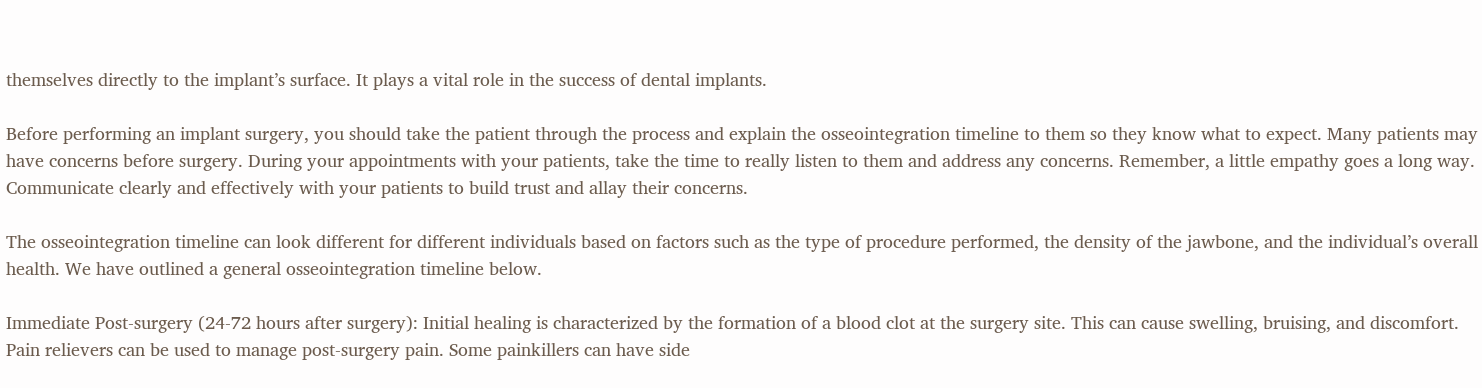themselves directly to the implant’s surface. It plays a vital role in the success of dental implants.

Before performing an implant surgery, you should take the patient through the process and explain the osseointegration timeline to them so they know what to expect. Many patients may have concerns before surgery. During your appointments with your patients, take the time to really listen to them and address any concerns. Remember, a little empathy goes a long way. Communicate clearly and effectively with your patients to build trust and allay their concerns.

The osseointegration timeline can look different for different individuals based on factors such as the type of procedure performed, the density of the jawbone, and the individual’s overall health. We have outlined a general osseointegration timeline below.

Immediate Post-surgery (24-72 hours after surgery): Initial healing is characterized by the formation of a blood clot at the surgery site. This can cause swelling, bruising, and discomfort. Pain relievers can be used to manage post-surgery pain. Some painkillers can have side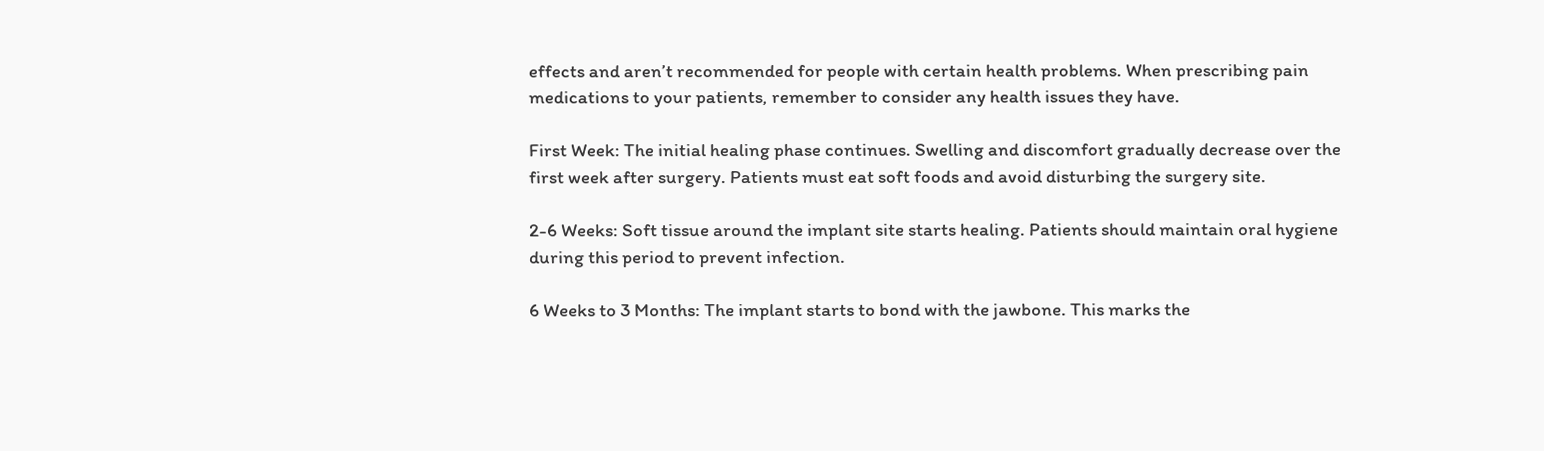effects and aren’t recommended for people with certain health problems. When prescribing pain medications to your patients, remember to consider any health issues they have.

First Week: The initial healing phase continues. Swelling and discomfort gradually decrease over the first week after surgery. Patients must eat soft foods and avoid disturbing the surgery site.

2-6 Weeks: Soft tissue around the implant site starts healing. Patients should maintain oral hygiene during this period to prevent infection.

6 Weeks to 3 Months: The implant starts to bond with the jawbone. This marks the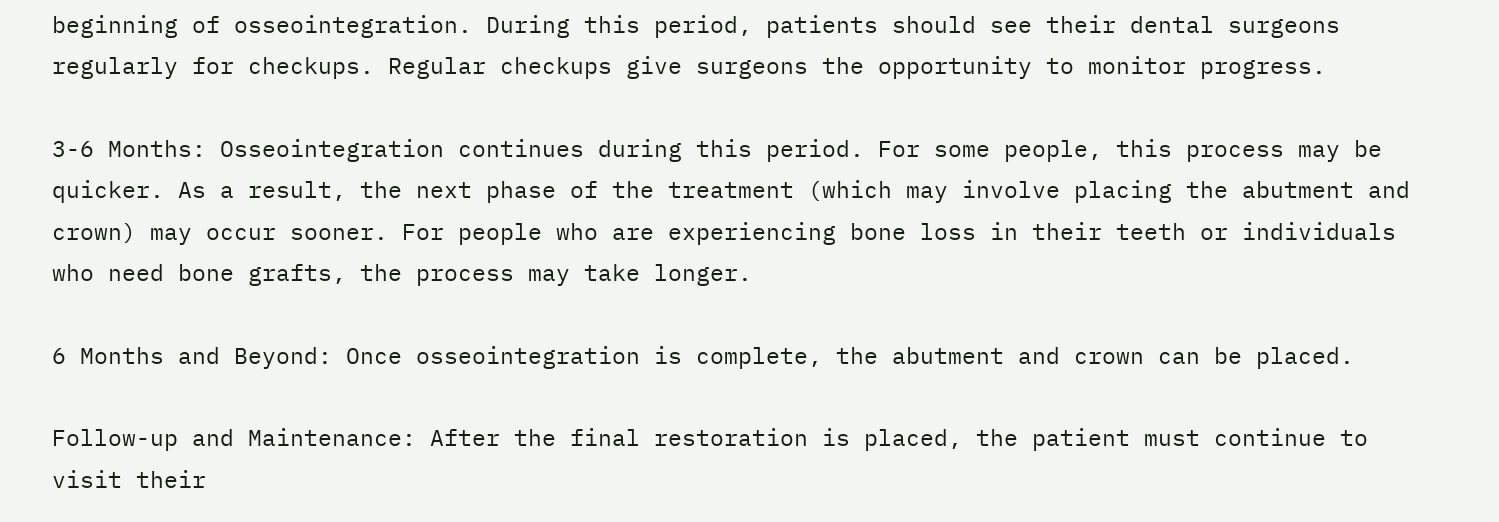beginning of osseointegration. During this period, patients should see their dental surgeons regularly for checkups. Regular checkups give surgeons the opportunity to monitor progress.

3-6 Months: Osseointegration continues during this period. For some people, this process may be quicker. As a result, the next phase of the treatment (which may involve placing the abutment and crown) may occur sooner. For people who are experiencing bone loss in their teeth or individuals who need bone grafts, the process may take longer.

6 Months and Beyond: Once osseointegration is complete, the abutment and crown can be placed.

Follow-up and Maintenance: After the final restoration is placed, the patient must continue to visit their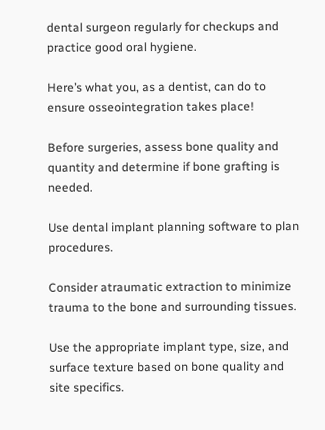dental surgeon regularly for checkups and practice good oral hygiene.

Here’s what you, as a dentist, can do to ensure osseointegration takes place!

Before surgeries, assess bone quality and quantity and determine if bone grafting is needed.

Use dental implant planning software to plan procedures.

Consider atraumatic extraction to minimize trauma to the bone and surrounding tissues.

Use the appropriate implant type, size, and surface texture based on bone quality and site specifics.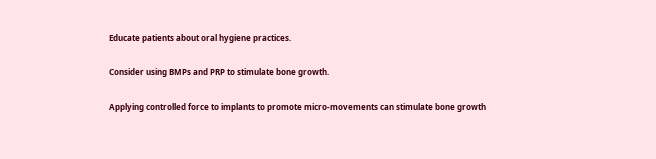Educate patients about oral hygiene practices.

Consider using BMPs and PRP to stimulate bone growth.

Applying controlled force to implants to promote micro-movements can stimulate bone growth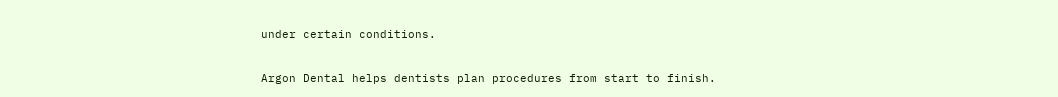under certain conditions.

Argon Dental helps dentists plan procedures from start to finish.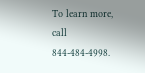To learn more, call 844-484-4998.